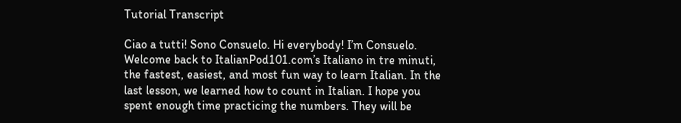Tutorial Transcript

Ciao a tutti! Sono Consuelo. Hi everybody! I’m Consuelo. Welcome back to ItalianPod101.com’s Italiano in tre minuti, the fastest, easiest, and most fun way to learn Italian. In the last lesson, we learned how to count in Italian. I hope you spent enough time practicing the numbers. They will be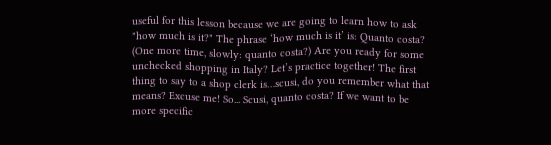useful for this lesson because we are going to learn how to ask "how much is it?" The phrase ‘how much is it’ is: Quanto costa? (One more time, slowly: quanto costa?) Are you ready for some unchecked shopping in Italy? Let’s practice together! The first thing to say to a shop clerk is…scusi, do you remember what that means? Excuse me! So... Scusi, quanto costa? If we want to be more specific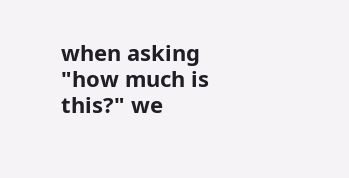when asking "how much is this?" we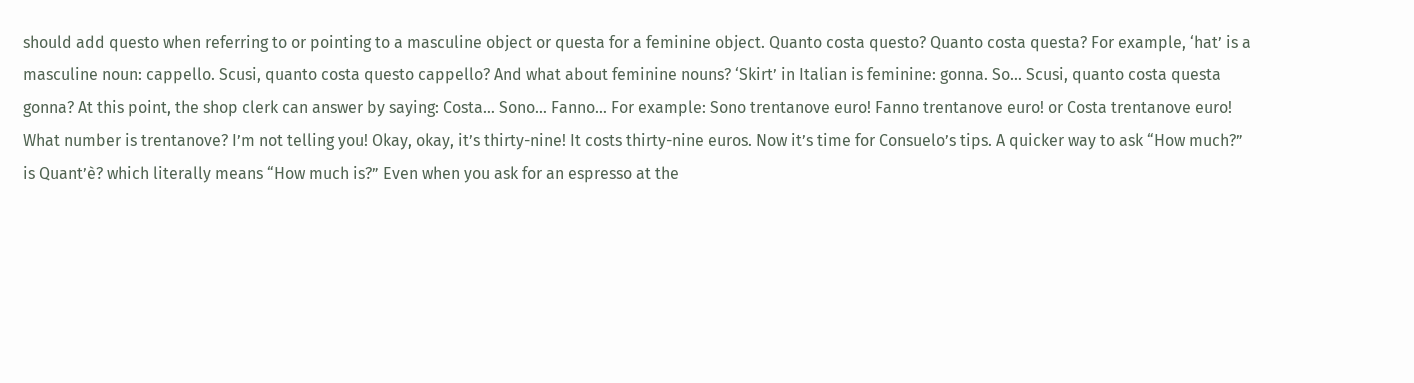should add questo when referring to or pointing to a masculine object or questa for a feminine object. Quanto costa questo? Quanto costa questa? For example, ‘hat’ is a masculine noun: cappello. Scusi, quanto costa questo cappello? And what about feminine nouns? ‘Skirt’ in Italian is feminine: gonna. So... Scusi, quanto costa questa gonna? At this point, the shop clerk can answer by saying: Costa… Sono… Fanno… For example: Sono trentanove euro! Fanno trentanove euro! or Costa trentanove euro! What number is trentanove? I’m not telling you! Okay, okay, it’s thirty-nine! It costs thirty-nine euros. Now it’s time for Consuelo’s tips. A quicker way to ask “How much?” is Quant’è? which literally means “How much is?” Even when you ask for an espresso at the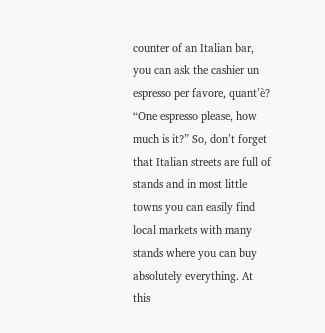counter of an Italian bar, you can ask the cashier un espresso per favore, quant’è? “One espresso please, how much is it?” So, don’t forget that Italian streets are full of stands and in most little towns you can easily find local markets with many stands where you can buy absolutely everything. At this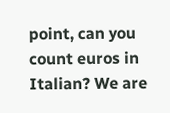point, can you count euros in Italian? We are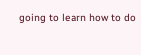going to learn how to do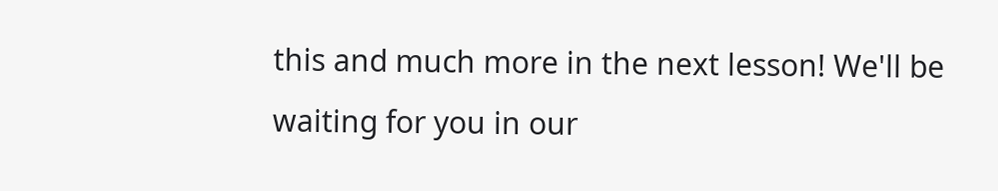this and much more in the next lesson! We'll be waiting for you in our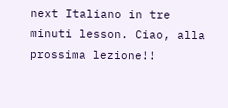next Italiano in tre minuti lesson. Ciao, alla prossima lezione!!